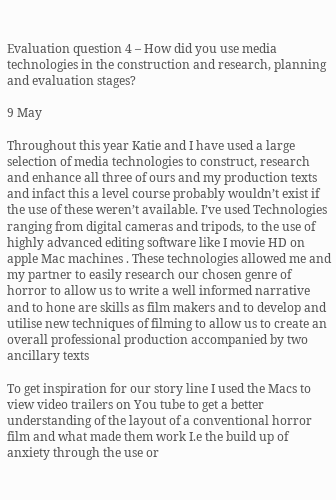Evaluation question 4 – How did you use media technologies in the construction and research, planning and evaluation stages?

9 May

Throughout this year Katie and I have used a large selection of media technologies to construct, research and enhance all three of ours and my production texts and infact this a level course probably wouldn’t exist if the use of these weren’t available. I’ve used Technologies ranging from digital cameras and tripods, to the use of highly advanced editing software like I movie HD on apple Mac machines . These technologies allowed me and my partner to easily research our chosen genre of horror to allow us to write a well informed narrative and to hone are skills as film makers and to develop and utilise new techniques of filming to allow us to create an overall professional production accompanied by two ancillary texts

To get inspiration for our story line I used the Macs to view video trailers on You tube to get a better understanding of the layout of a conventional horror film and what made them work I.e the build up of anxiety through the use or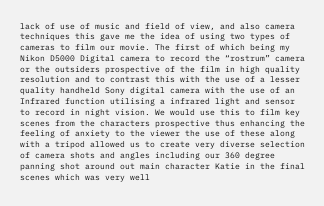lack of use of music and field of view, and also camera techniques this gave me the idea of using two types of cameras to film our movie. The first of which being my Nikon D5000 Digital camera to record the “rostrum” camera or the outsiders prospective of the film in high quality resolution and to contrast this with the use of a lesser quality handheld Sony digital camera with the use of an Infrared function utilising a infrared light and sensor to record in night vision. We would use this to film key scenes from the characters prospective thus enhancing the feeling of anxiety to the viewer the use of these along with a tripod allowed us to create very diverse selection of camera shots and angles including our 360 degree panning shot around out main character Katie in the final scenes which was very well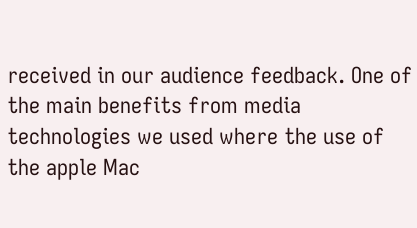received in our audience feedback. One of the main benefits from media technologies we used where the use of the apple Mac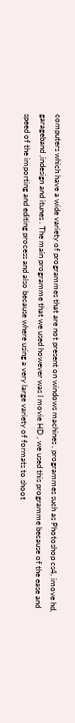computers which have a wide variety of programmes that are not present on windows machines , programmes such as Photoshop cs4, imove hd, garageband ,indesign and itunes . The main programme that we used however was I movie HD , we used this programme because of the ease and speed of the importing and editing process and also because where using a very large variety of formats to shoot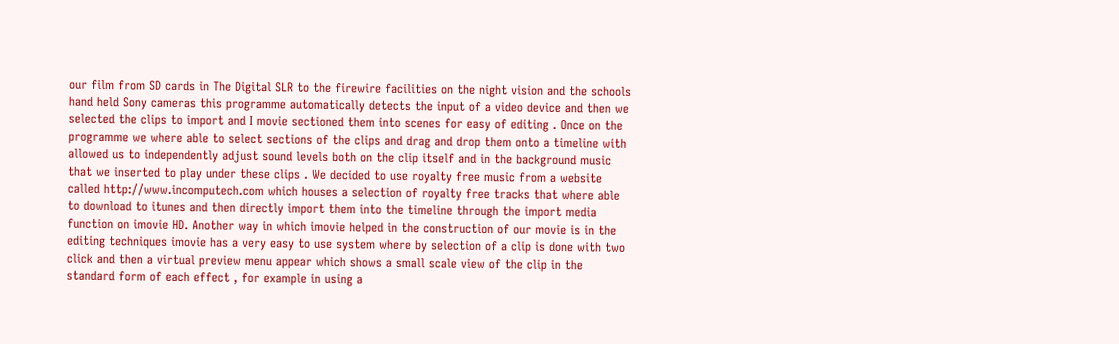our film from SD cards in The Digital SLR to the firewire facilities on the night vision and the schools hand held Sony cameras this programme automatically detects the input of a video device and then we selected the clips to import and I movie sectioned them into scenes for easy of editing . Once on the programme we where able to select sections of the clips and drag and drop them onto a timeline with allowed us to independently adjust sound levels both on the clip itself and in the background music that we inserted to play under these clips . We decided to use royalty free music from a website called http://www.incomputech.com which houses a selection of royalty free tracks that where able to download to itunes and then directly import them into the timeline through the import media function on imovie HD. Another way in which imovie helped in the construction of our movie is in the editing techniques imovie has a very easy to use system where by selection of a clip is done with two click and then a virtual preview menu appear which shows a small scale view of the clip in the standard form of each effect , for example in using a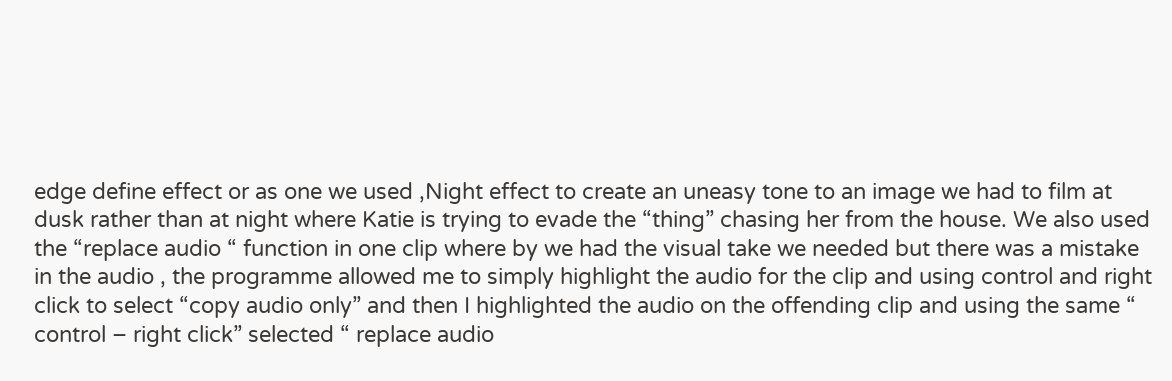edge define effect or as one we used ,Night effect to create an uneasy tone to an image we had to film at dusk rather than at night where Katie is trying to evade the “thing” chasing her from the house. We also used the “replace audio “ function in one clip where by we had the visual take we needed but there was a mistake in the audio , the programme allowed me to simply highlight the audio for the clip and using control and right click to select “copy audio only” and then I highlighted the audio on the offending clip and using the same “ control – right click” selected “ replace audio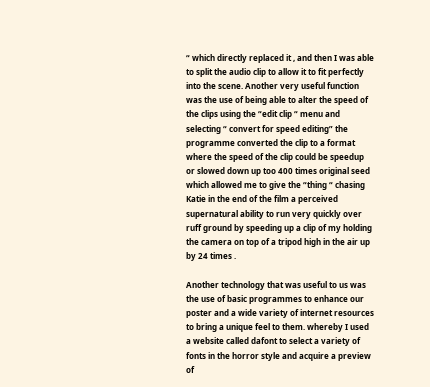“ which directly replaced it , and then I was able to split the audio clip to allow it to fit perfectly into the scene. Another very useful function was the use of being able to alter the speed of the clips using the “edit clip “ menu and selecting “ convert for speed editing” the programme converted the clip to a format where the speed of the clip could be speedup or slowed down up too 400 times original seed which allowed me to give the “thing “ chasing Katie in the end of the film a perceived supernatural ability to run very quickly over ruff ground by speeding up a clip of my holding the camera on top of a tripod high in the air up by 24 times .

Another technology that was useful to us was the use of basic programmes to enhance our poster and a wide variety of internet resources to bring a unique feel to them. whereby I used a website called dafont to select a variety of fonts in the horror style and acquire a preview of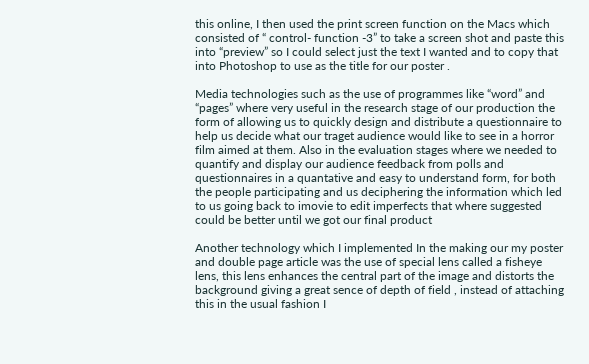this online, I then used the print screen function on the Macs which consisted of “ control- function -3” to take a screen shot and paste this into “preview” so I could select just the text I wanted and to copy that into Photoshop to use as the title for our poster .

Media technologies such as the use of programmes like “word” and “pages” where very useful in the research stage of our production the form of allowing us to quickly design and distribute a questionnaire to help us decide what our traget audience would like to see in a horror film aimed at them. Also in the evaluation stages where we needed to quantify and display our audience feedback from polls and questionnaires in a quantative and easy to understand form, for both the people participating and us deciphering the information which led to us going back to imovie to edit imperfects that where suggested could be better until we got our final product

Another technology which I implemented In the making our my poster and double page article was the use of special lens called a fisheye lens, this lens enhances the central part of the image and distorts the background giving a great sence of depth of field , instead of attaching this in the usual fashion I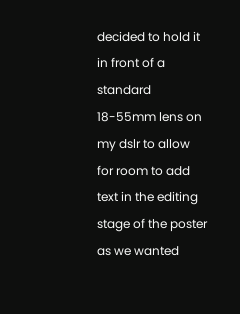decided to hold it in front of a standard 18-55mm lens on my dslr to allow for room to add text in the editing stage of the poster as we wanted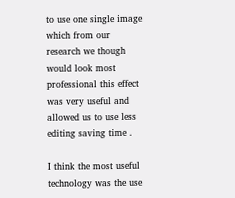to use one single image which from our research we though would look most professional this effect was very useful and allowed us to use less editing saving time .

I think the most useful technology was the use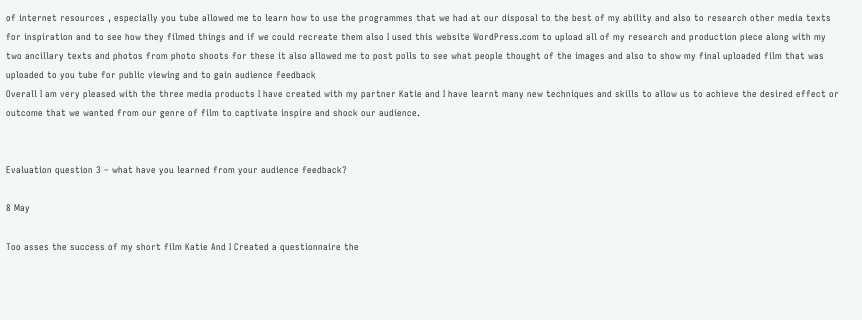of internet resources , especially you tube allowed me to learn how to use the programmes that we had at our disposal to the best of my ability and also to research other media texts for inspiration and to see how they filmed things and if we could recreate them also I used this website WordPress.com to upload all of my research and production piece along with my two ancillary texts and photos from photo shoots for these it also allowed me to post polls to see what people thought of the images and also to show my final uploaded film that was uploaded to you tube for public viewing and to gain audience feedback
Overall I am very pleased with the three media products I have created with my partner Katie and I have learnt many new techniques and skills to allow us to achieve the desired effect or outcome that we wanted from our genre of film to captivate inspire and shock our audience.


Evaluation question 3 – what have you learned from your audience feedback?

8 May

Too asses the success of my short film Katie And I Created a questionnaire the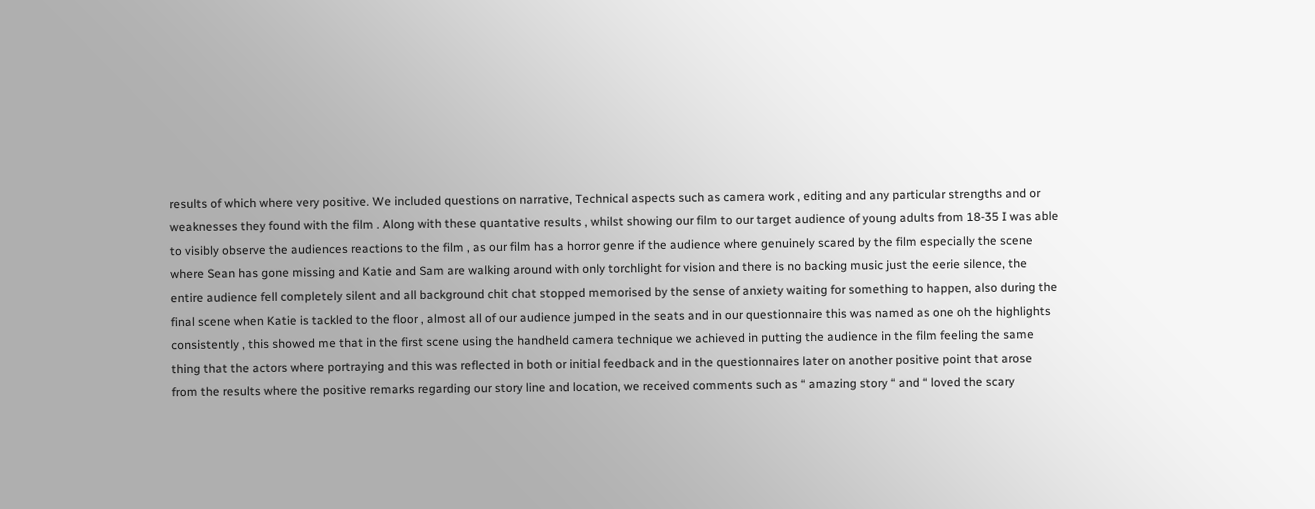results of which where very positive. We included questions on narrative, Technical aspects such as camera work , editing and any particular strengths and or weaknesses they found with the film . Along with these quantative results , whilst showing our film to our target audience of young adults from 18-35 I was able to visibly observe the audiences reactions to the film , as our film has a horror genre if the audience where genuinely scared by the film especially the scene where Sean has gone missing and Katie and Sam are walking around with only torchlight for vision and there is no backing music just the eerie silence, the entire audience fell completely silent and all background chit chat stopped memorised by the sense of anxiety waiting for something to happen, also during the final scene when Katie is tackled to the floor , almost all of our audience jumped in the seats and in our questionnaire this was named as one oh the highlights consistently , this showed me that in the first scene using the handheld camera technique we achieved in putting the audience in the film feeling the same thing that the actors where portraying and this was reflected in both or initial feedback and in the questionnaires later on another positive point that arose from the results where the positive remarks regarding our story line and location, we received comments such as “ amazing story “ and “ loved the scary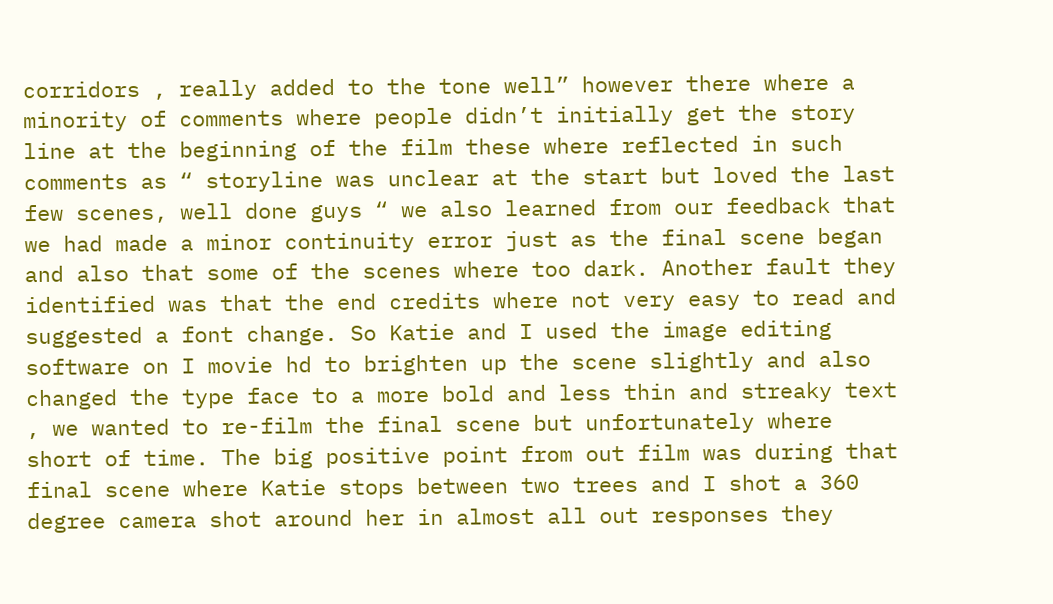corridors , really added to the tone well” however there where a minority of comments where people didn’t initially get the story line at the beginning of the film these where reflected in such comments as “ storyline was unclear at the start but loved the last few scenes, well done guys “ we also learned from our feedback that we had made a minor continuity error just as the final scene began and also that some of the scenes where too dark. Another fault they identified was that the end credits where not very easy to read and suggested a font change. So Katie and I used the image editing software on I movie hd to brighten up the scene slightly and also changed the type face to a more bold and less thin and streaky text , we wanted to re-film the final scene but unfortunately where short of time. The big positive point from out film was during that final scene where Katie stops between two trees and I shot a 360 degree camera shot around her in almost all out responses they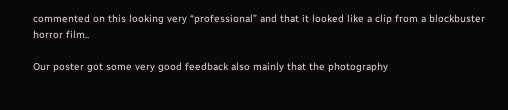commented on this looking very “professional” and that it looked like a clip from a blockbuster horror film..

Our poster got some very good feedback also mainly that the photography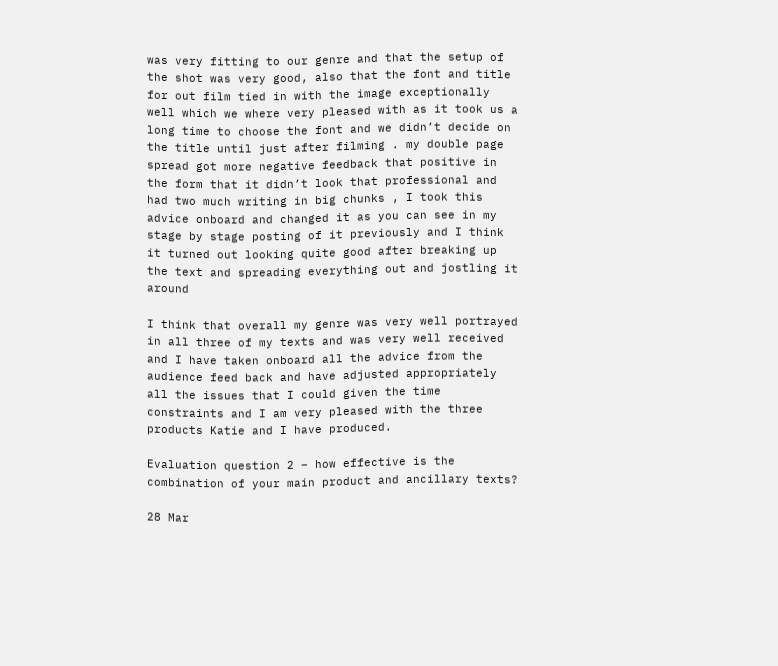was very fitting to our genre and that the setup of the shot was very good, also that the font and title for out film tied in with the image exceptionally well which we where very pleased with as it took us a long time to choose the font and we didn’t decide on the title until just after filming . my double page spread got more negative feedback that positive in the form that it didn’t look that professional and had two much writing in big chunks , I took this advice onboard and changed it as you can see in my stage by stage posting of it previously and I think it turned out looking quite good after breaking up the text and spreading everything out and jostling it around

I think that overall my genre was very well portrayed in all three of my texts and was very well received and I have taken onboard all the advice from the audience feed back and have adjusted appropriately all the issues that I could given the time constraints and I am very pleased with the three products Katie and I have produced.

Evaluation question 2 – how effective is the combination of your main product and ancillary texts?

28 Mar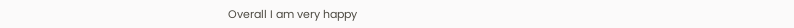Overall I am very happy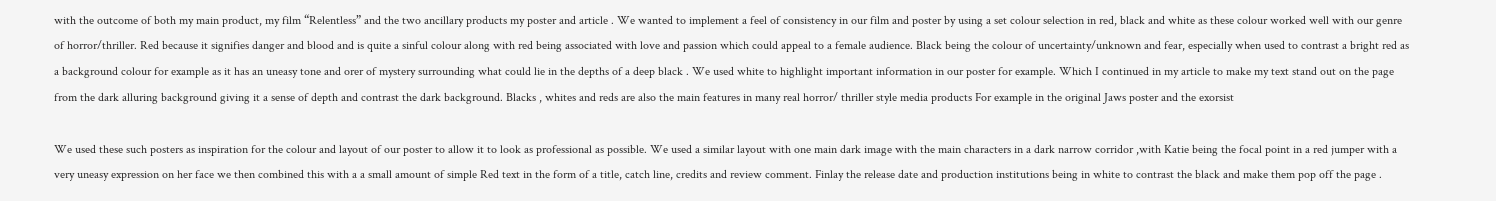with the outcome of both my main product, my film “Relentless” and the two ancillary products my poster and article . We wanted to implement a feel of consistency in our film and poster by using a set colour selection in red, black and white as these colour worked well with our genre of horror/thriller. Red because it signifies danger and blood and is quite a sinful colour along with red being associated with love and passion which could appeal to a female audience. Black being the colour of uncertainty/unknown and fear, especially when used to contrast a bright red as a background colour for example as it has an uneasy tone and orer of mystery surrounding what could lie in the depths of a deep black . We used white to highlight important information in our poster for example. Which I continued in my article to make my text stand out on the page from the dark alluring background giving it a sense of depth and contrast the dark background. Blacks , whites and reds are also the main features in many real horror/ thriller style media products For example in the original Jaws poster and the exorsist

We used these such posters as inspiration for the colour and layout of our poster to allow it to look as professional as possible. We used a similar layout with one main dark image with the main characters in a dark narrow corridor ,with Katie being the focal point in a red jumper with a very uneasy expression on her face we then combined this with a a small amount of simple Red text in the form of a title, catch line, credits and review comment. Finlay the release date and production institutions being in white to contrast the black and make them pop off the page .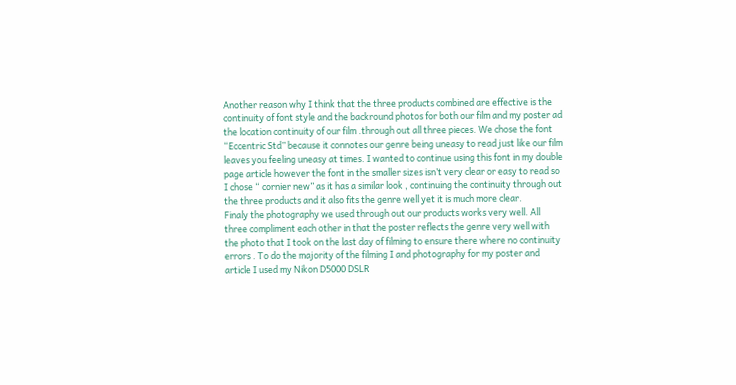Another reason why I think that the three products combined are effective is the continuity of font style and the backround photos for both our film and my poster ad the location continuity of our film .through out all three pieces. We chose the font “Eccentric Std” because it connotes our genre being uneasy to read just like our film leaves you feeling uneasy at times. I wanted to continue using this font in my double page article however the font in the smaller sizes isn’t very clear or easy to read so I chose “ cornier new” as it has a similar look , continuing the continuity through out the three products and it also fits the genre well yet it is much more clear.
Finaly the photography we used through out our products works very well. All three compliment each other in that the poster reflects the genre very well with the photo that I took on the last day of filming to ensure there where no continuity errors . To do the majority of the filming I and photography for my poster and article I used my Nikon D5000 DSLR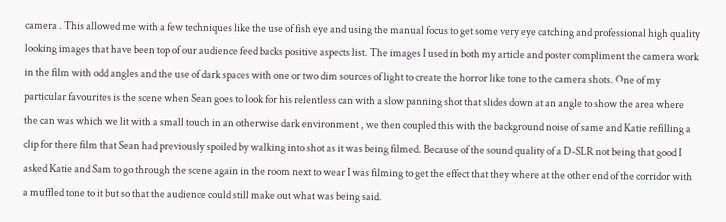camera . This allowed me with a few techniques like the use of fish eye and using the manual focus to get some very eye catching and professional high quality looking images that have been top of our audience feed backs positive aspects list. The images I used in both my article and poster compliment the camera work in the film with odd angles and the use of dark spaces with one or two dim sources of light to create the horror like tone to the camera shots. One of my particular favourites is the scene when Sean goes to look for his relentless can with a slow panning shot that slides down at an angle to show the area where the can was which we lit with a small touch in an otherwise dark environment , we then coupled this with the background noise of same and Katie refilling a clip for there film that Sean had previously spoiled by walking into shot as it was being filmed. Because of the sound quality of a D-SLR not being that good I asked Katie and Sam to go through the scene again in the room next to wear I was filming to get the effect that they where at the other end of the corridor with a muffled tone to it but so that the audience could still make out what was being said.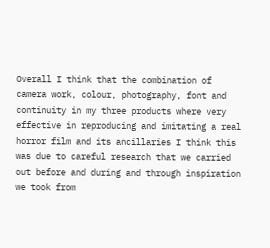Overall I think that the combination of camera work, colour, photography, font and continuity in my three products where very effective in reproducing and imitating a real horror film and its ancillaries I think this was due to careful research that we carried out before and during and through inspiration we took from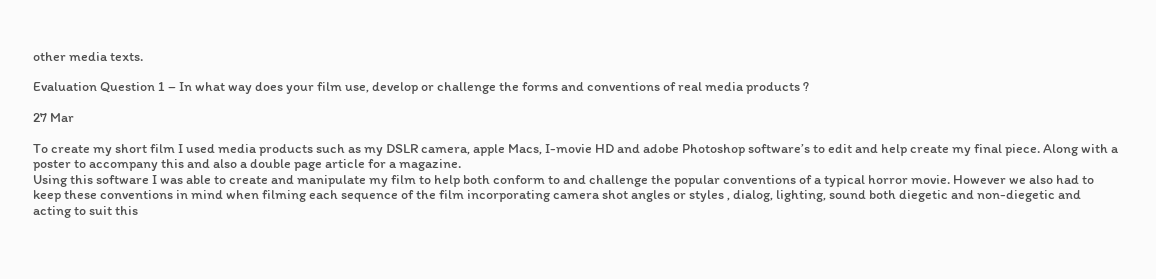other media texts.

Evaluation Question 1 – In what way does your film use, develop or challenge the forms and conventions of real media products ?

27 Mar

To create my short film I used media products such as my DSLR camera, apple Macs, I-movie HD and adobe Photoshop software’s to edit and help create my final piece. Along with a poster to accompany this and also a double page article for a magazine.
Using this software I was able to create and manipulate my film to help both conform to and challenge the popular conventions of a typical horror movie. However we also had to keep these conventions in mind when filming each sequence of the film incorporating camera shot angles or styles , dialog, lighting, sound both diegetic and non-diegetic and acting to suit this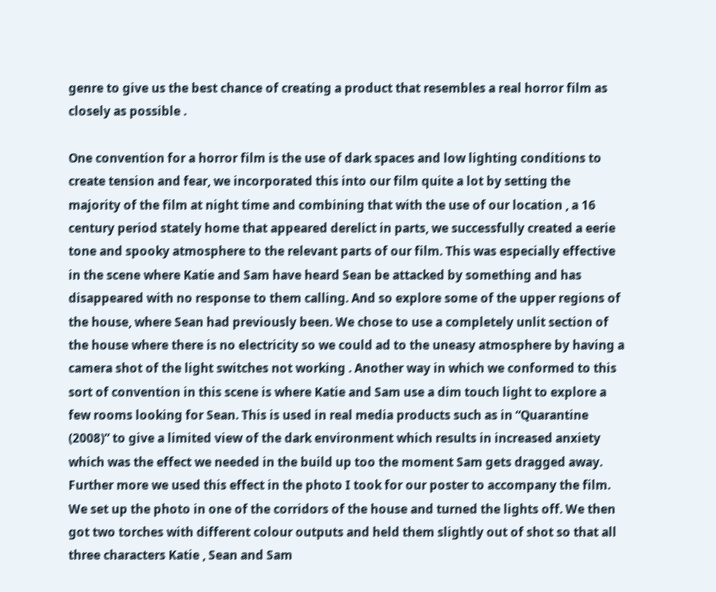genre to give us the best chance of creating a product that resembles a real horror film as closely as possible .

One convention for a horror film is the use of dark spaces and low lighting conditions to create tension and fear, we incorporated this into our film quite a lot by setting the majority of the film at night time and combining that with the use of our location , a 16 century period stately home that appeared derelict in parts, we successfully created a eerie tone and spooky atmosphere to the relevant parts of our film. This was especially effective in the scene where Katie and Sam have heard Sean be attacked by something and has disappeared with no response to them calling. And so explore some of the upper regions of the house, where Sean had previously been. We chose to use a completely unlit section of the house where there is no electricity so we could ad to the uneasy atmosphere by having a camera shot of the light switches not working . Another way in which we conformed to this sort of convention in this scene is where Katie and Sam use a dim touch light to explore a few rooms looking for Sean. This is used in real media products such as in “Quarantine (2008)” to give a limited view of the dark environment which results in increased anxiety which was the effect we needed in the build up too the moment Sam gets dragged away. Further more we used this effect in the photo I took for our poster to accompany the film. We set up the photo in one of the corridors of the house and turned the lights off. We then got two torches with different colour outputs and held them slightly out of shot so that all three characters Katie , Sean and Sam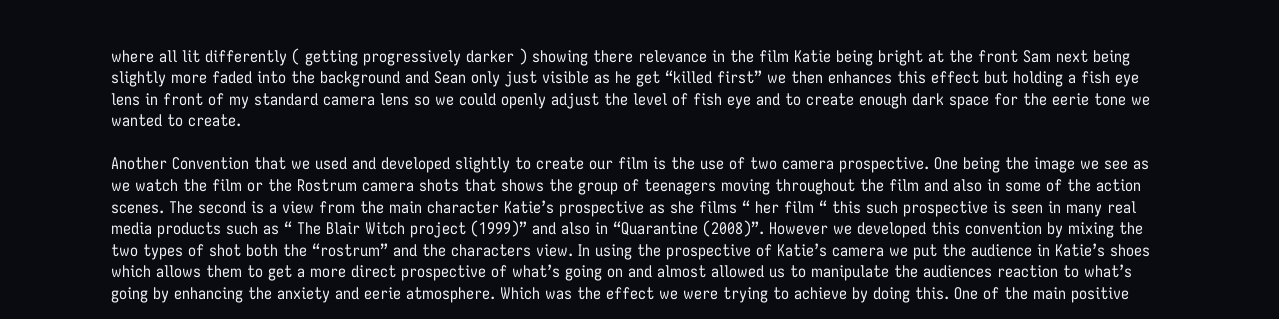where all lit differently ( getting progressively darker ) showing there relevance in the film Katie being bright at the front Sam next being slightly more faded into the background and Sean only just visible as he get “killed first” we then enhances this effect but holding a fish eye lens in front of my standard camera lens so we could openly adjust the level of fish eye and to create enough dark space for the eerie tone we wanted to create.

Another Convention that we used and developed slightly to create our film is the use of two camera prospective. One being the image we see as we watch the film or the Rostrum camera shots that shows the group of teenagers moving throughout the film and also in some of the action scenes. The second is a view from the main character Katie’s prospective as she films “ her film “ this such prospective is seen in many real media products such as “ The Blair Witch project (1999)” and also in “Quarantine (2008)”. However we developed this convention by mixing the two types of shot both the “rostrum” and the characters view. In using the prospective of Katie’s camera we put the audience in Katie’s shoes which allows them to get a more direct prospective of what’s going on and almost allowed us to manipulate the audiences reaction to what’s going by enhancing the anxiety and eerie atmosphere. Which was the effect we were trying to achieve by doing this. One of the main positive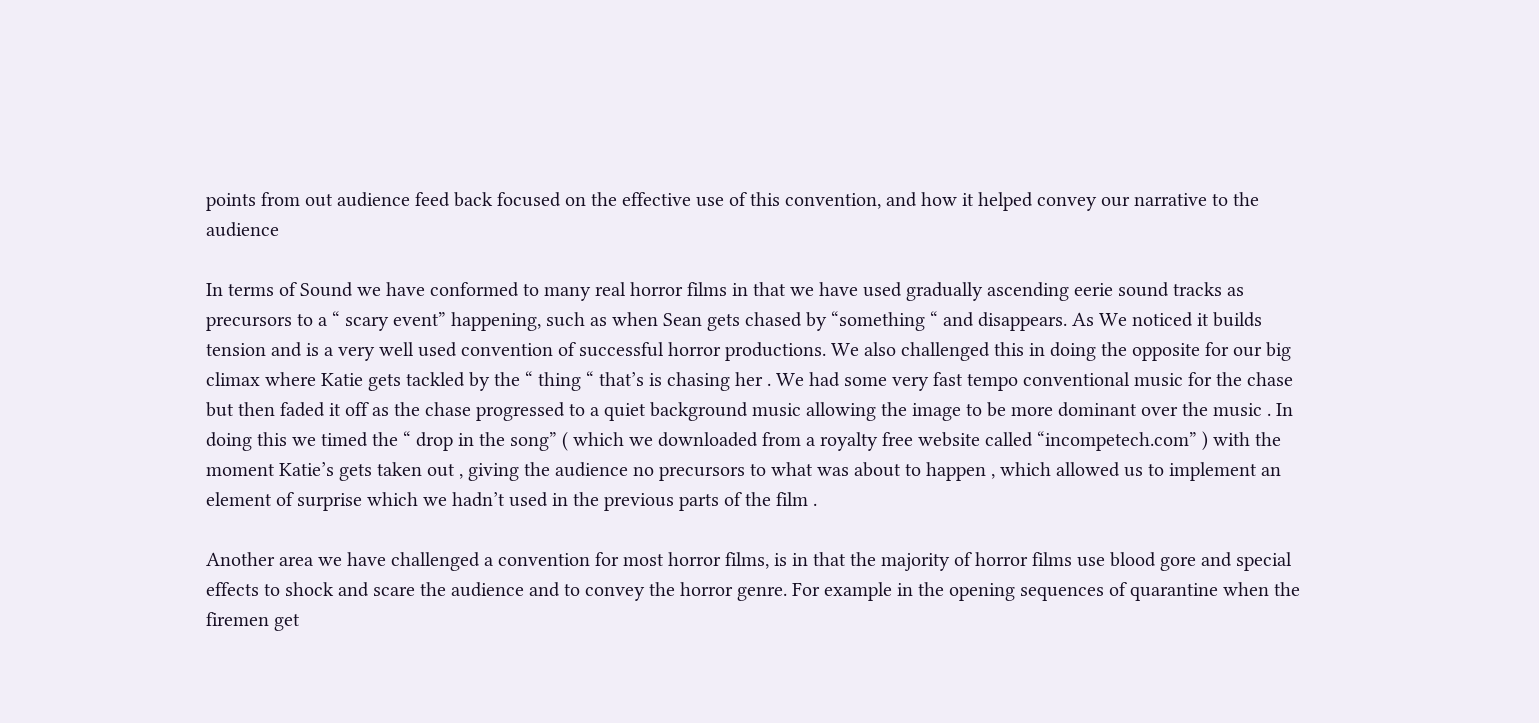points from out audience feed back focused on the effective use of this convention, and how it helped convey our narrative to the audience

In terms of Sound we have conformed to many real horror films in that we have used gradually ascending eerie sound tracks as precursors to a “ scary event” happening, such as when Sean gets chased by “something “ and disappears. As We noticed it builds tension and is a very well used convention of successful horror productions. We also challenged this in doing the opposite for our big climax where Katie gets tackled by the “ thing “ that’s is chasing her . We had some very fast tempo conventional music for the chase but then faded it off as the chase progressed to a quiet background music allowing the image to be more dominant over the music . In doing this we timed the “ drop in the song” ( which we downloaded from a royalty free website called “incompetech.com” ) with the moment Katie’s gets taken out , giving the audience no precursors to what was about to happen , which allowed us to implement an element of surprise which we hadn’t used in the previous parts of the film .

Another area we have challenged a convention for most horror films, is in that the majority of horror films use blood gore and special effects to shock and scare the audience and to convey the horror genre. For example in the opening sequences of quarantine when the firemen get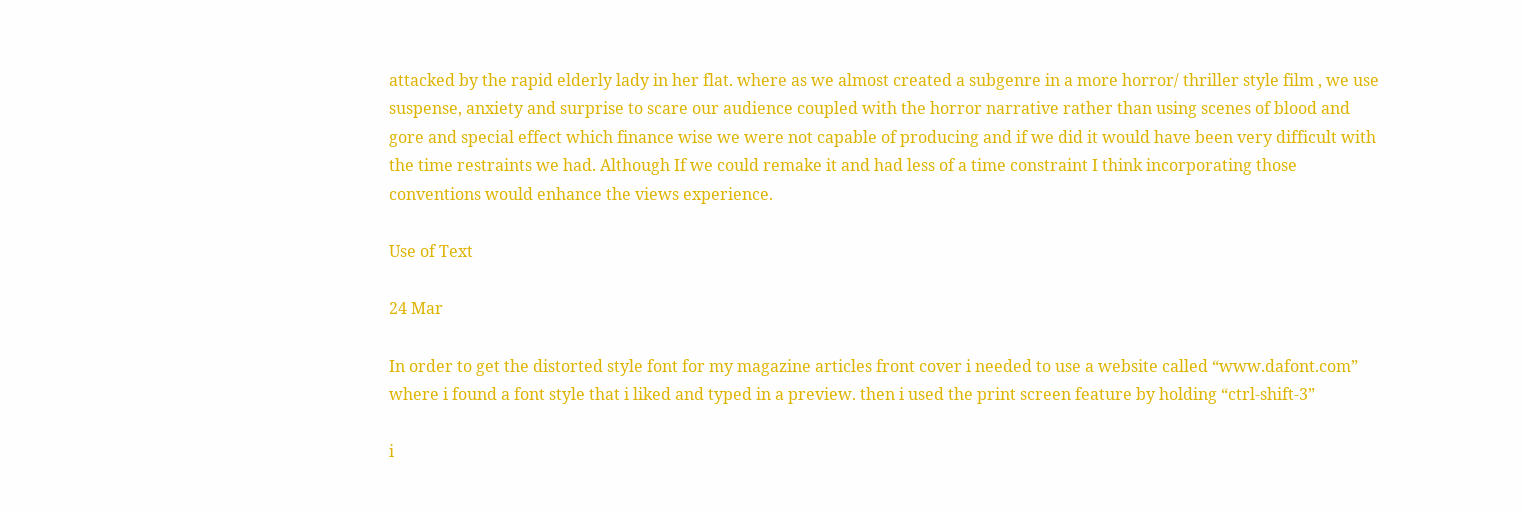attacked by the rapid elderly lady in her flat. where as we almost created a subgenre in a more horror/ thriller style film , we use suspense, anxiety and surprise to scare our audience coupled with the horror narrative rather than using scenes of blood and gore and special effect which finance wise we were not capable of producing and if we did it would have been very difficult with the time restraints we had. Although If we could remake it and had less of a time constraint I think incorporating those conventions would enhance the views experience.

Use of Text

24 Mar

In order to get the distorted style font for my magazine articles front cover i needed to use a website called “www.dafont.com” where i found a font style that i liked and typed in a preview. then i used the print screen feature by holding “ctrl-shift-3”

i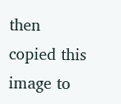then copied this image to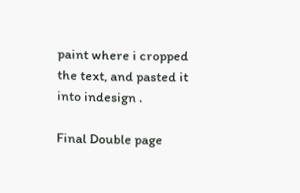paint where i cropped the text, and pasted it into indesign .

Final Double page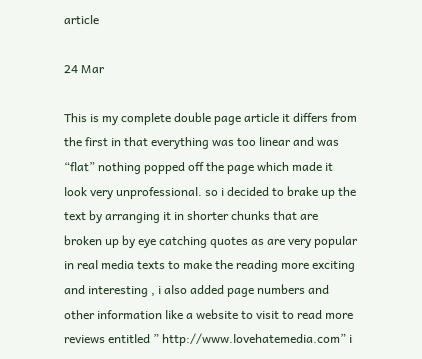article

24 Mar

This is my complete double page article it differs from the first in that everything was too linear and was “flat” nothing popped off the page which made it look very unprofessional. so i decided to brake up the text by arranging it in shorter chunks that are broken up by eye catching quotes as are very popular in real media texts to make the reading more exciting and interesting , i also added page numbers and other information like a website to visit to read more reviews entitled ” http://www.lovehatemedia.com” i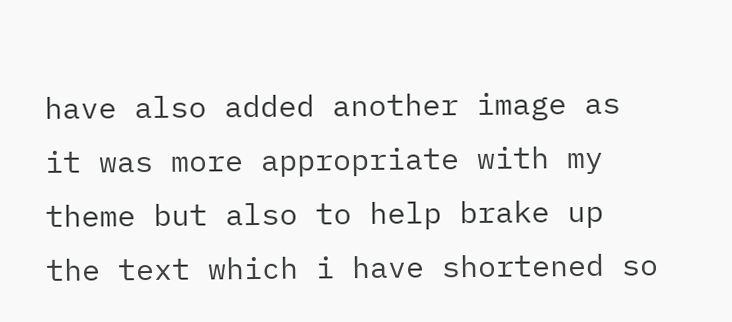have also added another image as it was more appropriate with my theme but also to help brake up the text which i have shortened so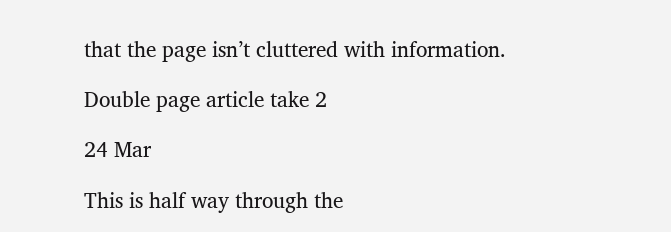that the page isn’t cluttered with information.

Double page article take 2

24 Mar

This is half way through the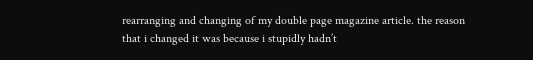rearranging and changing of my double page magazine article. the reason that i changed it was because i stupidly hadn’t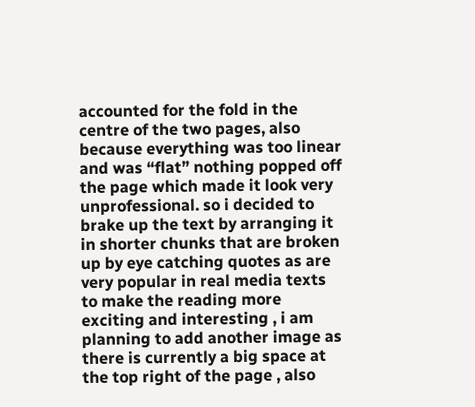accounted for the fold in the centre of the two pages, also because everything was too linear and was “flat” nothing popped off the page which made it look very unprofessional. so i decided to brake up the text by arranging it in shorter chunks that are broken up by eye catching quotes as are very popular in real media texts to make the reading more exciting and interesting , i am planning to add another image as there is currently a big space at the top right of the page , also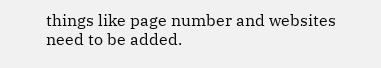things like page number and websites need to be added.